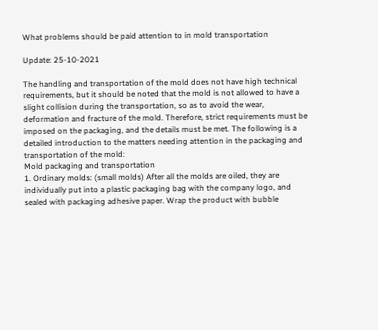What problems should be paid attention to in mold transportation

Update: 25-10-2021

The handling and transportation of the mold does not have high technical requirements, but it should be noted that the mold is not allowed to have a slight collision during the transportation, so as to avoid the wear, deformation and fracture of the mold. Therefore, strict requirements must be imposed on the packaging, and the details must be met. The following is a detailed introduction to the matters needing attention in the packaging and transportation of the mold:
Mold packaging and transportation
1. Ordinary molds: (small molds) After all the molds are oiled, they are individually put into a plastic packaging bag with the company logo, and sealed with packaging adhesive paper. Wrap the product with bubble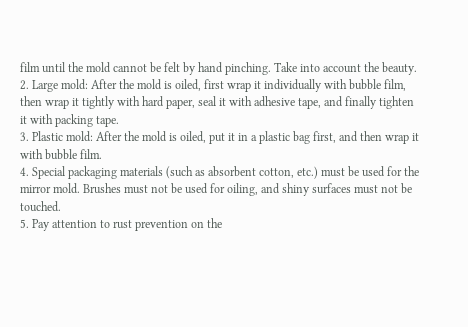film until the mold cannot be felt by hand pinching. Take into account the beauty.
2. Large mold: After the mold is oiled, first wrap it individually with bubble film, then wrap it tightly with hard paper, seal it with adhesive tape, and finally tighten it with packing tape.
3. Plastic mold: After the mold is oiled, put it in a plastic bag first, and then wrap it with bubble film.
4. Special packaging materials (such as absorbent cotton, etc.) must be used for the mirror mold. Brushes must not be used for oiling, and shiny surfaces must not be touched.
5. Pay attention to rust prevention on the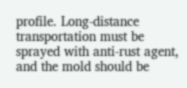profile. Long-distance transportation must be sprayed with anti-rust agent, and the mold should be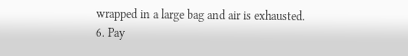wrapped in a large bag and air is exhausted.
6. Pay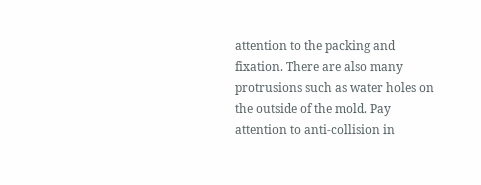attention to the packing and fixation. There are also many protrusions such as water holes on the outside of the mold. Pay attention to anti-collision in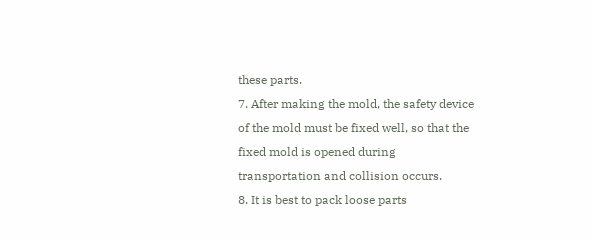these parts.
7. After making the mold, the safety device of the mold must be fixed well, so that the fixed mold is opened during transportation and collision occurs.
8. It is best to pack loose parts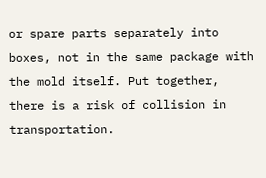or spare parts separately into boxes, not in the same package with the mold itself. Put together, there is a risk of collision in transportation.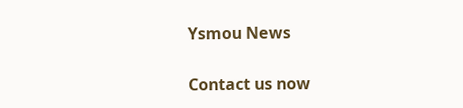Ysmou News

Contact us now